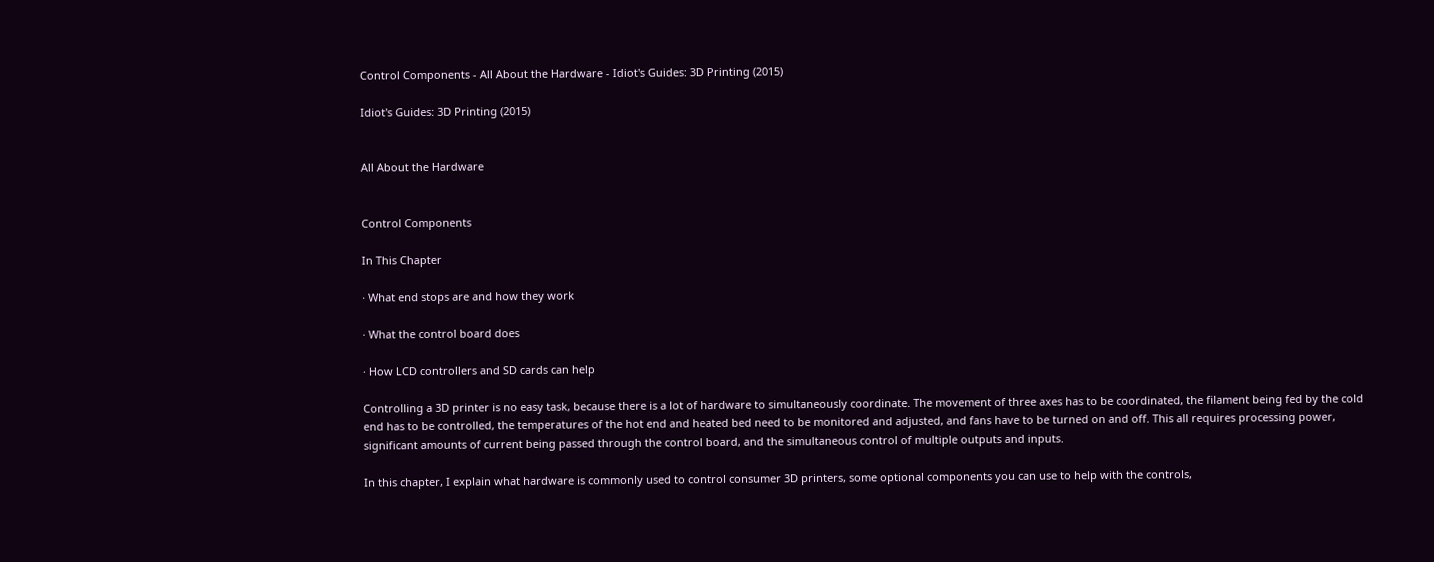Control Components - All About the Hardware - Idiot's Guides: 3D Printing (2015)

Idiot's Guides: 3D Printing (2015)


All About the Hardware


Control Components

In This Chapter

· What end stops are and how they work

· What the control board does

· How LCD controllers and SD cards can help

Controlling a 3D printer is no easy task, because there is a lot of hardware to simultaneously coordinate. The movement of three axes has to be coordinated, the filament being fed by the cold end has to be controlled, the temperatures of the hot end and heated bed need to be monitored and adjusted, and fans have to be turned on and off. This all requires processing power, significant amounts of current being passed through the control board, and the simultaneous control of multiple outputs and inputs.

In this chapter, I explain what hardware is commonly used to control consumer 3D printers, some optional components you can use to help with the controls,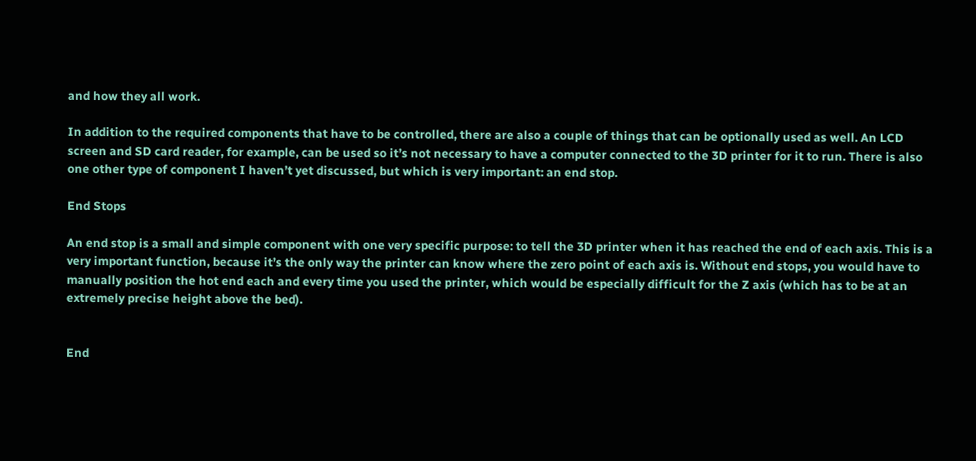and how they all work.

In addition to the required components that have to be controlled, there are also a couple of things that can be optionally used as well. An LCD screen and SD card reader, for example, can be used so it’s not necessary to have a computer connected to the 3D printer for it to run. There is also one other type of component I haven’t yet discussed, but which is very important: an end stop.

End Stops

An end stop is a small and simple component with one very specific purpose: to tell the 3D printer when it has reached the end of each axis. This is a very important function, because it’s the only way the printer can know where the zero point of each axis is. Without end stops, you would have to manually position the hot end each and every time you used the printer, which would be especially difficult for the Z axis (which has to be at an extremely precise height above the bed).


End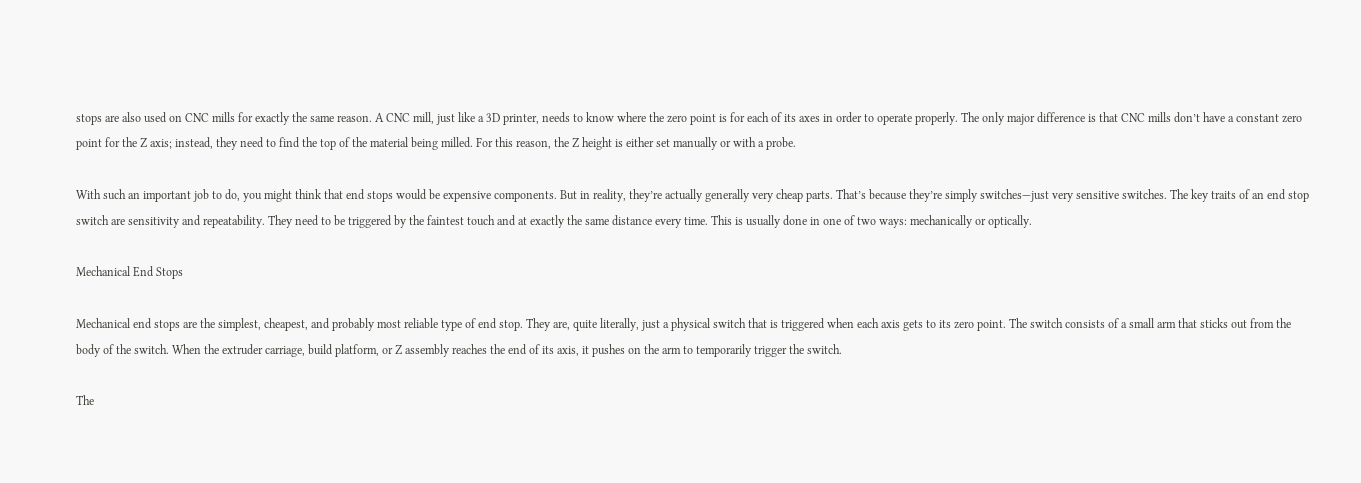stops are also used on CNC mills for exactly the same reason. A CNC mill, just like a 3D printer, needs to know where the zero point is for each of its axes in order to operate properly. The only major difference is that CNC mills don’t have a constant zero point for the Z axis; instead, they need to find the top of the material being milled. For this reason, the Z height is either set manually or with a probe.

With such an important job to do, you might think that end stops would be expensive components. But in reality, they’re actually generally very cheap parts. That’s because they’re simply switches—just very sensitive switches. The key traits of an end stop switch are sensitivity and repeatability. They need to be triggered by the faintest touch and at exactly the same distance every time. This is usually done in one of two ways: mechanically or optically.

Mechanical End Stops

Mechanical end stops are the simplest, cheapest, and probably most reliable type of end stop. They are, quite literally, just a physical switch that is triggered when each axis gets to its zero point. The switch consists of a small arm that sticks out from the body of the switch. When the extruder carriage, build platform, or Z assembly reaches the end of its axis, it pushes on the arm to temporarily trigger the switch.

The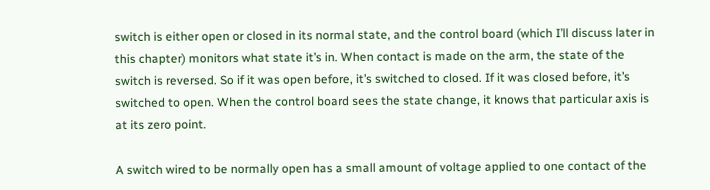switch is either open or closed in its normal state, and the control board (which I’ll discuss later in this chapter) monitors what state it’s in. When contact is made on the arm, the state of the switch is reversed. So if it was open before, it’s switched to closed. If it was closed before, it’s switched to open. When the control board sees the state change, it knows that particular axis is at its zero point.

A switch wired to be normally open has a small amount of voltage applied to one contact of the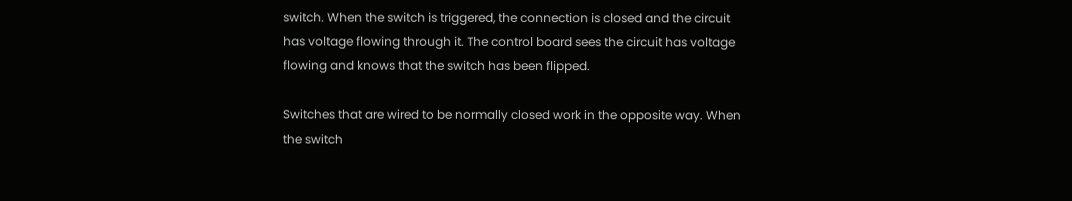switch. When the switch is triggered, the connection is closed and the circuit has voltage flowing through it. The control board sees the circuit has voltage flowing and knows that the switch has been flipped.

Switches that are wired to be normally closed work in the opposite way. When the switch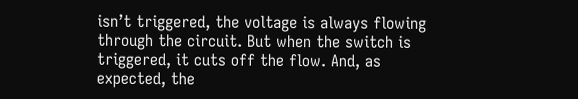isn’t triggered, the voltage is always flowing through the circuit. But when the switch is triggered, it cuts off the flow. And, as expected, the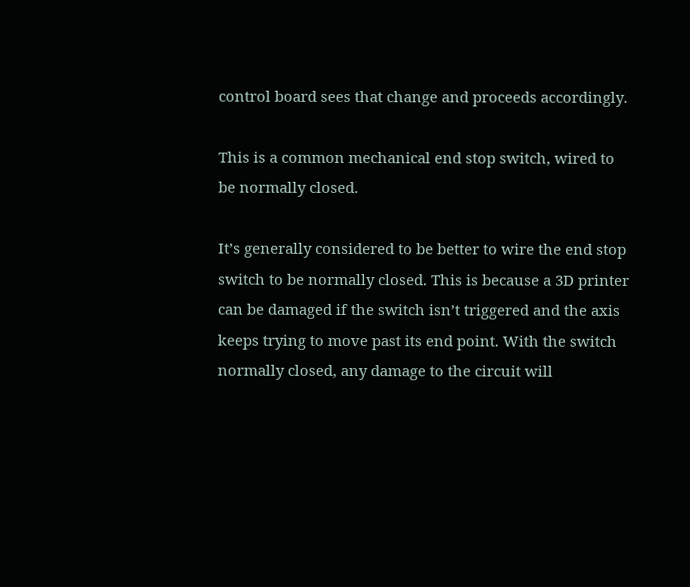control board sees that change and proceeds accordingly.

This is a common mechanical end stop switch, wired to be normally closed.

It’s generally considered to be better to wire the end stop switch to be normally closed. This is because a 3D printer can be damaged if the switch isn’t triggered and the axis keeps trying to move past its end point. With the switch normally closed, any damage to the circuit will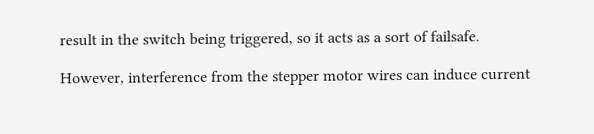result in the switch being triggered, so it acts as a sort of failsafe.

However, interference from the stepper motor wires can induce current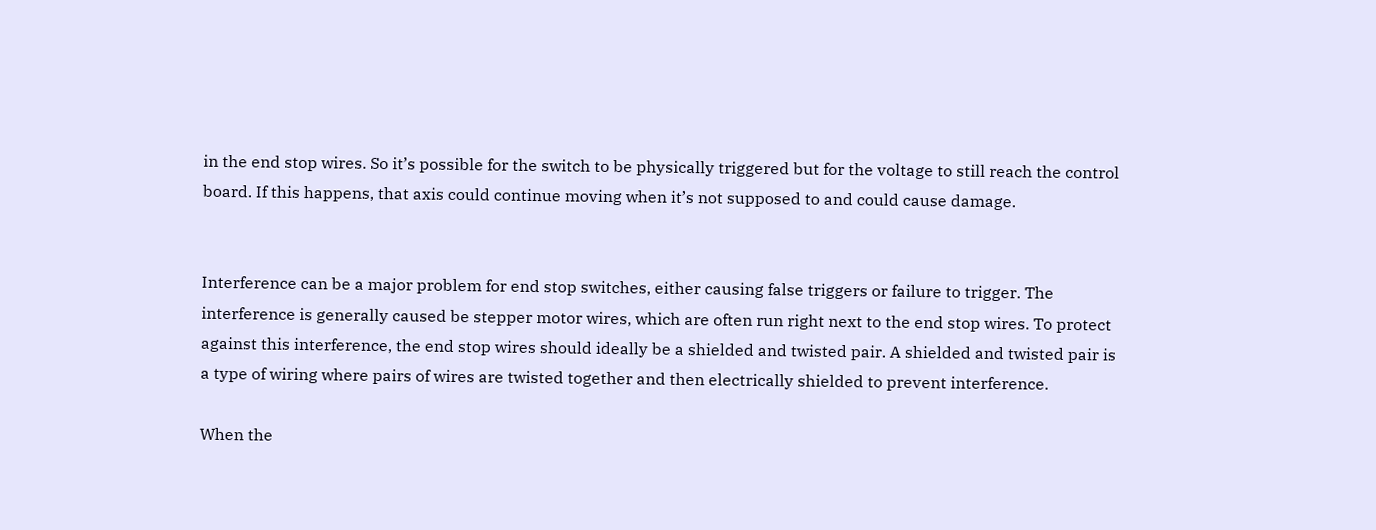in the end stop wires. So it’s possible for the switch to be physically triggered but for the voltage to still reach the control board. If this happens, that axis could continue moving when it’s not supposed to and could cause damage.


Interference can be a major problem for end stop switches, either causing false triggers or failure to trigger. The interference is generally caused be stepper motor wires, which are often run right next to the end stop wires. To protect against this interference, the end stop wires should ideally be a shielded and twisted pair. A shielded and twisted pair is a type of wiring where pairs of wires are twisted together and then electrically shielded to prevent interference.

When the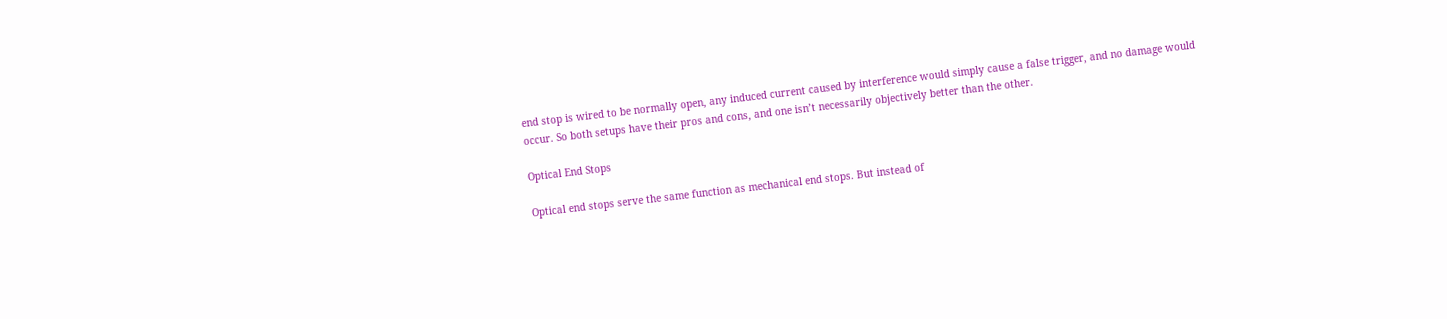end stop is wired to be normally open, any induced current caused by interference would simply cause a false trigger, and no damage would occur. So both setups have their pros and cons, and one isn’t necessarily objectively better than the other.

Optical End Stops

Optical end stops serve the same function as mechanical end stops. But instead of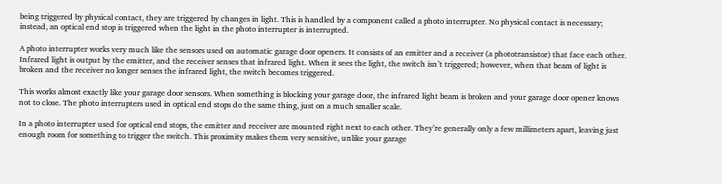being triggered by physical contact, they are triggered by changes in light. This is handled by a component called a photo interrupter. No physical contact is necessary; instead, an optical end stop is triggered when the light in the photo interrupter is interrupted.

A photo interrupter works very much like the sensors used on automatic garage door openers. It consists of an emitter and a receiver (a phototransistor) that face each other. Infrared light is output by the emitter, and the receiver senses that infrared light. When it sees the light, the switch isn’t triggered; however, when that beam of light is broken and the receiver no longer senses the infrared light, the switch becomes triggered.

This works almost exactly like your garage door sensors. When something is blocking your garage door, the infrared light beam is broken and your garage door opener knows not to close. The photo interrupters used in optical end stops do the same thing, just on a much smaller scale.

In a photo interrupter used for optical end stops, the emitter and receiver are mounted right next to each other. They’re generally only a few millimeters apart, leaving just enough room for something to trigger the switch. This proximity makes them very sensitive, unlike your garage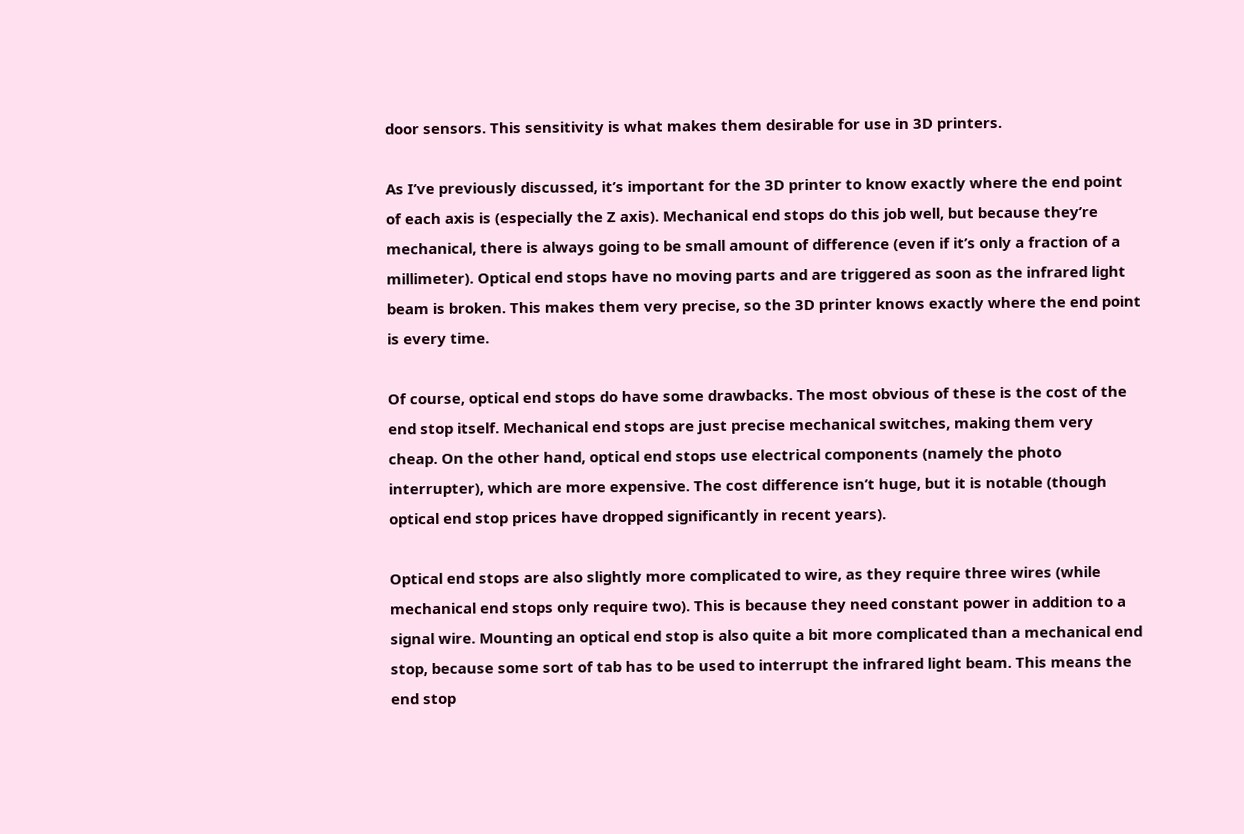door sensors. This sensitivity is what makes them desirable for use in 3D printers.

As I’ve previously discussed, it’s important for the 3D printer to know exactly where the end point of each axis is (especially the Z axis). Mechanical end stops do this job well, but because they’re mechanical, there is always going to be small amount of difference (even if it’s only a fraction of a millimeter). Optical end stops have no moving parts and are triggered as soon as the infrared light beam is broken. This makes them very precise, so the 3D printer knows exactly where the end point is every time.

Of course, optical end stops do have some drawbacks. The most obvious of these is the cost of the end stop itself. Mechanical end stops are just precise mechanical switches, making them very cheap. On the other hand, optical end stops use electrical components (namely the photo interrupter), which are more expensive. The cost difference isn’t huge, but it is notable (though optical end stop prices have dropped significantly in recent years).

Optical end stops are also slightly more complicated to wire, as they require three wires (while mechanical end stops only require two). This is because they need constant power in addition to a signal wire. Mounting an optical end stop is also quite a bit more complicated than a mechanical end stop, because some sort of tab has to be used to interrupt the infrared light beam. This means the end stop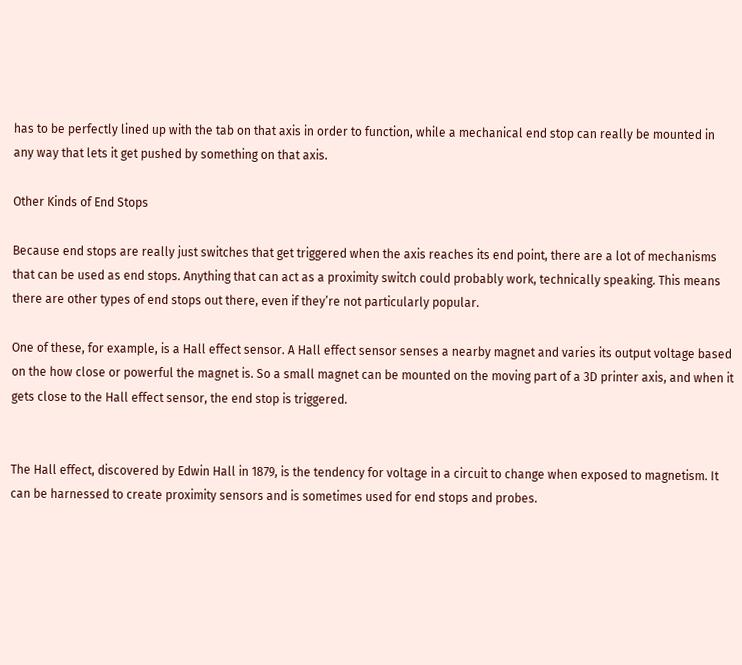has to be perfectly lined up with the tab on that axis in order to function, while a mechanical end stop can really be mounted in any way that lets it get pushed by something on that axis.

Other Kinds of End Stops

Because end stops are really just switches that get triggered when the axis reaches its end point, there are a lot of mechanisms that can be used as end stops. Anything that can act as a proximity switch could probably work, technically speaking. This means there are other types of end stops out there, even if they’re not particularly popular.

One of these, for example, is a Hall effect sensor. A Hall effect sensor senses a nearby magnet and varies its output voltage based on the how close or powerful the magnet is. So a small magnet can be mounted on the moving part of a 3D printer axis, and when it gets close to the Hall effect sensor, the end stop is triggered.


The Hall effect, discovered by Edwin Hall in 1879, is the tendency for voltage in a circuit to change when exposed to magnetism. It can be harnessed to create proximity sensors and is sometimes used for end stops and probes.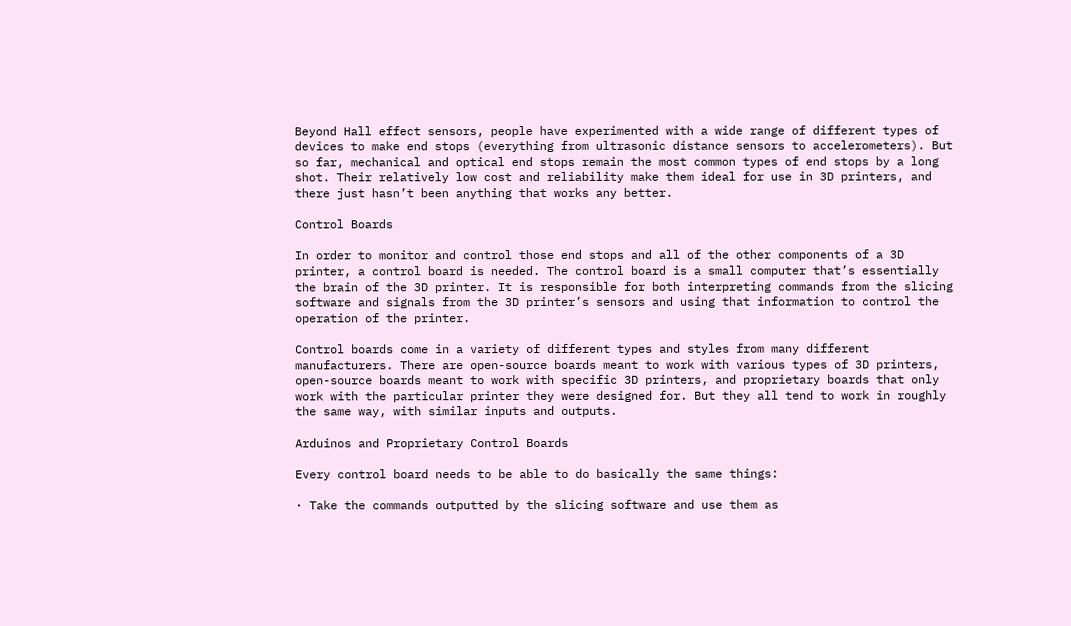Beyond Hall effect sensors, people have experimented with a wide range of different types of devices to make end stops (everything from ultrasonic distance sensors to accelerometers). But so far, mechanical and optical end stops remain the most common types of end stops by a long shot. Their relatively low cost and reliability make them ideal for use in 3D printers, and there just hasn’t been anything that works any better.

Control Boards

In order to monitor and control those end stops and all of the other components of a 3D printer, a control board is needed. The control board is a small computer that’s essentially the brain of the 3D printer. It is responsible for both interpreting commands from the slicing software and signals from the 3D printer’s sensors and using that information to control the operation of the printer.

Control boards come in a variety of different types and styles from many different manufacturers. There are open-source boards meant to work with various types of 3D printers, open-source boards meant to work with specific 3D printers, and proprietary boards that only work with the particular printer they were designed for. But they all tend to work in roughly the same way, with similar inputs and outputs.

Arduinos and Proprietary Control Boards

Every control board needs to be able to do basically the same things:

· Take the commands outputted by the slicing software and use them as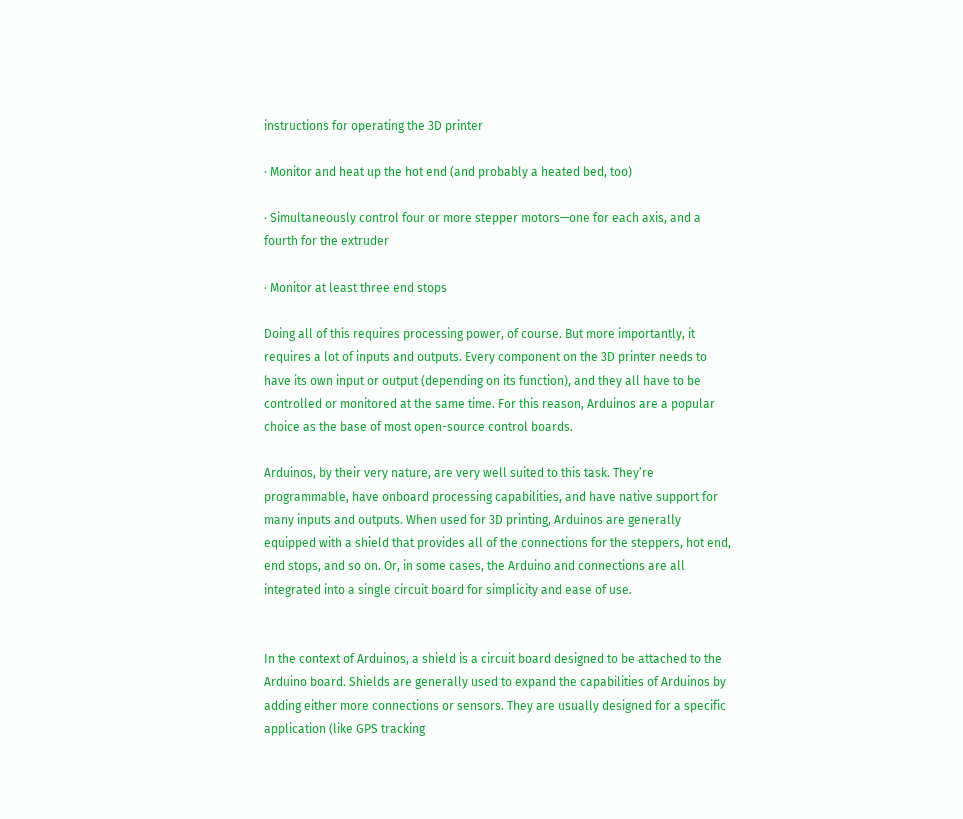instructions for operating the 3D printer

· Monitor and heat up the hot end (and probably a heated bed, too)

· Simultaneously control four or more stepper motors—one for each axis, and a fourth for the extruder

· Monitor at least three end stops

Doing all of this requires processing power, of course. But more importantly, it requires a lot of inputs and outputs. Every component on the 3D printer needs to have its own input or output (depending on its function), and they all have to be controlled or monitored at the same time. For this reason, Arduinos are a popular choice as the base of most open-source control boards.

Arduinos, by their very nature, are very well suited to this task. They’re programmable, have onboard processing capabilities, and have native support for many inputs and outputs. When used for 3D printing, Arduinos are generally equipped with a shield that provides all of the connections for the steppers, hot end, end stops, and so on. Or, in some cases, the Arduino and connections are all integrated into a single circuit board for simplicity and ease of use.


In the context of Arduinos, a shield is a circuit board designed to be attached to the Arduino board. Shields are generally used to expand the capabilities of Arduinos by adding either more connections or sensors. They are usually designed for a specific application (like GPS tracking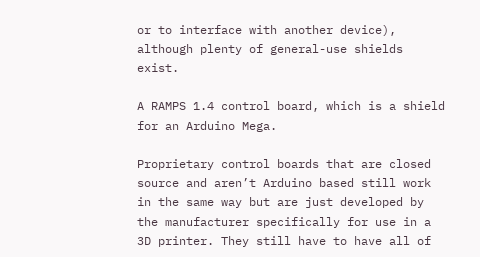or to interface with another device), although plenty of general-use shields exist.

A RAMPS 1.4 control board, which is a shield for an Arduino Mega.

Proprietary control boards that are closed source and aren’t Arduino based still work in the same way but are just developed by the manufacturer specifically for use in a 3D printer. They still have to have all of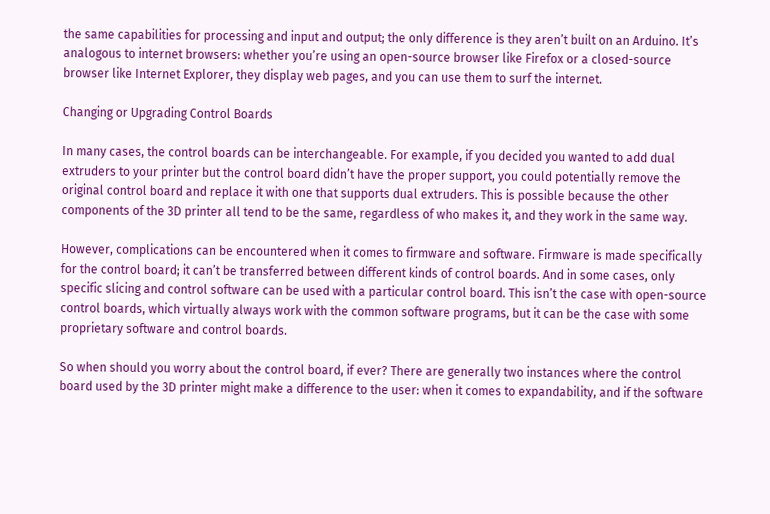the same capabilities for processing and input and output; the only difference is they aren’t built on an Arduino. It’s analogous to internet browsers: whether you’re using an open-source browser like Firefox or a closed-source browser like Internet Explorer, they display web pages, and you can use them to surf the internet.

Changing or Upgrading Control Boards

In many cases, the control boards can be interchangeable. For example, if you decided you wanted to add dual extruders to your printer but the control board didn’t have the proper support, you could potentially remove the original control board and replace it with one that supports dual extruders. This is possible because the other components of the 3D printer all tend to be the same, regardless of who makes it, and they work in the same way.

However, complications can be encountered when it comes to firmware and software. Firmware is made specifically for the control board; it can’t be transferred between different kinds of control boards. And in some cases, only specific slicing and control software can be used with a particular control board. This isn’t the case with open-source control boards, which virtually always work with the common software programs, but it can be the case with some proprietary software and control boards.

So when should you worry about the control board, if ever? There are generally two instances where the control board used by the 3D printer might make a difference to the user: when it comes to expandability, and if the software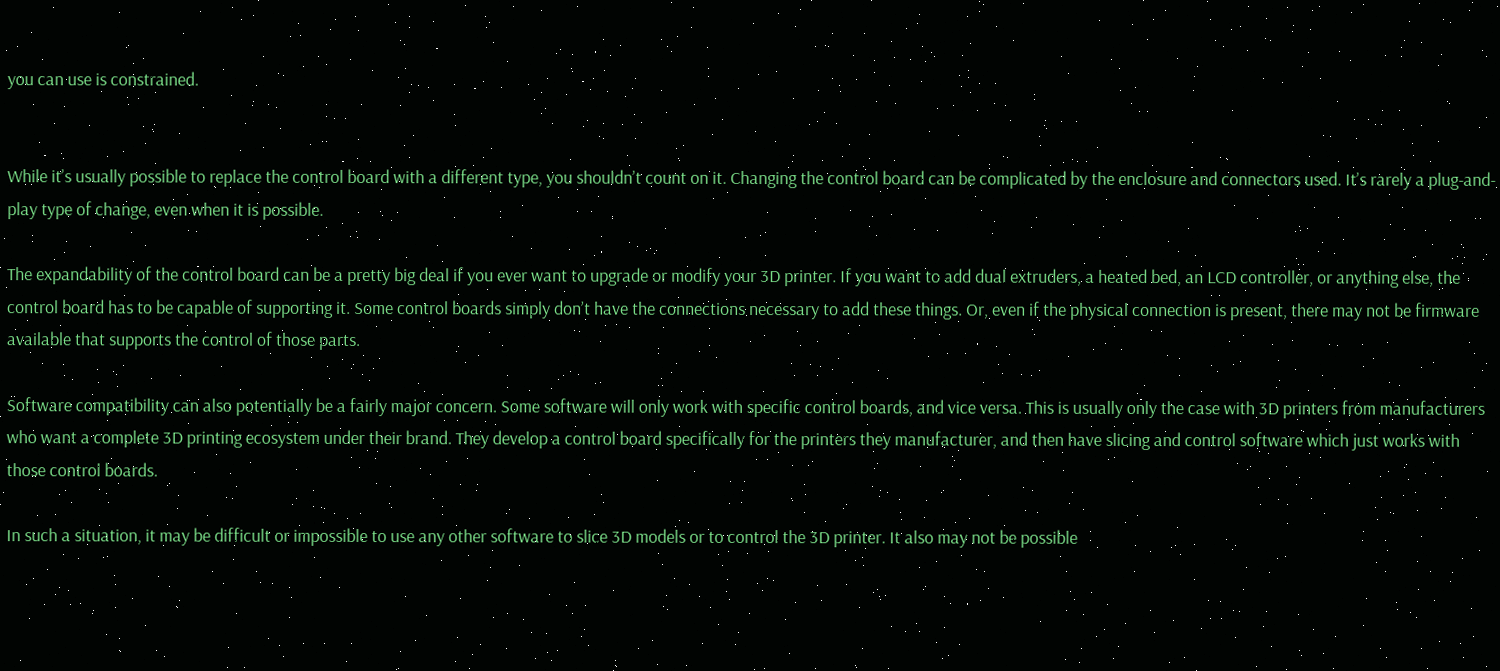you can use is constrained.


While it’s usually possible to replace the control board with a different type, you shouldn’t count on it. Changing the control board can be complicated by the enclosure and connectors used. It’s rarely a plug-and-play type of change, even when it is possible.

The expandability of the control board can be a pretty big deal if you ever want to upgrade or modify your 3D printer. If you want to add dual extruders, a heated bed, an LCD controller, or anything else, the control board has to be capable of supporting it. Some control boards simply don’t have the connections necessary to add these things. Or, even if the physical connection is present, there may not be firmware available that supports the control of those parts.

Software compatibility can also potentially be a fairly major concern. Some software will only work with specific control boards, and vice versa. This is usually only the case with 3D printers from manufacturers who want a complete 3D printing ecosystem under their brand. They develop a control board specifically for the printers they manufacturer, and then have slicing and control software which just works with those control boards.

In such a situation, it may be difficult or impossible to use any other software to slice 3D models or to control the 3D printer. It also may not be possible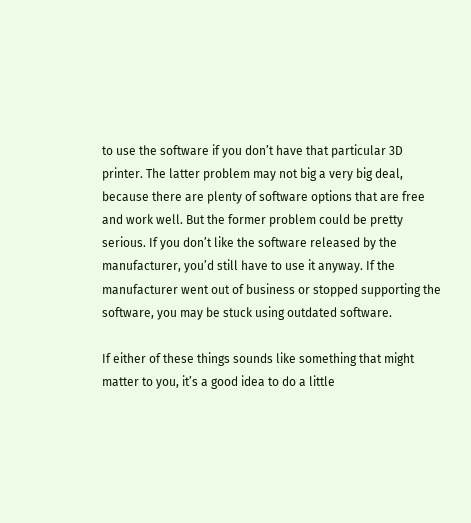to use the software if you don’t have that particular 3D printer. The latter problem may not big a very big deal, because there are plenty of software options that are free and work well. But the former problem could be pretty serious. If you don’t like the software released by the manufacturer, you’d still have to use it anyway. If the manufacturer went out of business or stopped supporting the software, you may be stuck using outdated software.

If either of these things sounds like something that might matter to you, it’s a good idea to do a little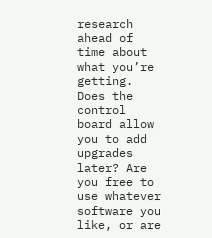research ahead of time about what you’re getting. Does the control board allow you to add upgrades later? Are you free to use whatever software you like, or are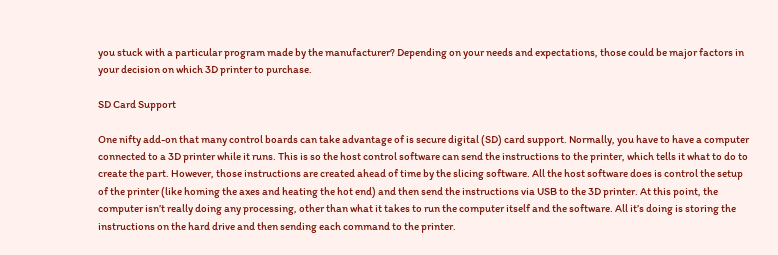you stuck with a particular program made by the manufacturer? Depending on your needs and expectations, those could be major factors in your decision on which 3D printer to purchase.

SD Card Support

One nifty add-on that many control boards can take advantage of is secure digital (SD) card support. Normally, you have to have a computer connected to a 3D printer while it runs. This is so the host control software can send the instructions to the printer, which tells it what to do to create the part. However, those instructions are created ahead of time by the slicing software. All the host software does is control the setup of the printer (like homing the axes and heating the hot end) and then send the instructions via USB to the 3D printer. At this point, the computer isn’t really doing any processing, other than what it takes to run the computer itself and the software. All it’s doing is storing the instructions on the hard drive and then sending each command to the printer.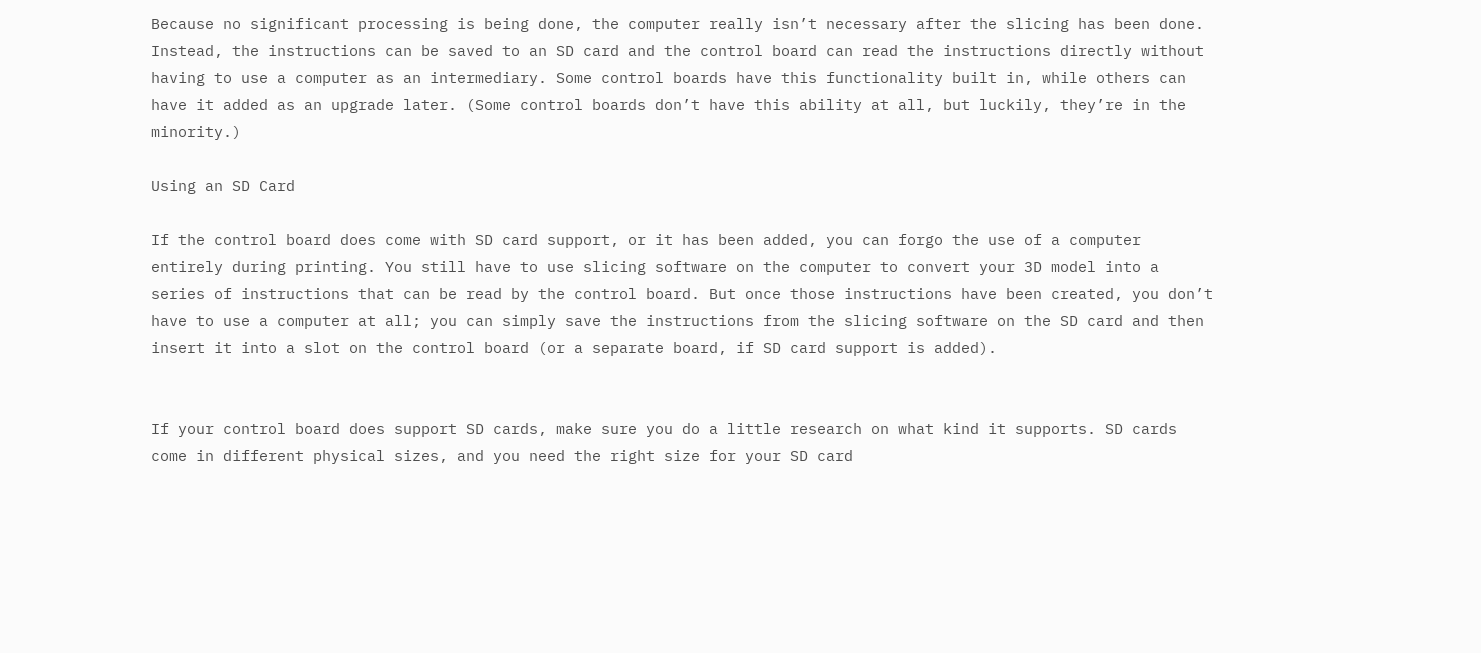Because no significant processing is being done, the computer really isn’t necessary after the slicing has been done. Instead, the instructions can be saved to an SD card and the control board can read the instructions directly without having to use a computer as an intermediary. Some control boards have this functionality built in, while others can have it added as an upgrade later. (Some control boards don’t have this ability at all, but luckily, they’re in the minority.)

Using an SD Card

If the control board does come with SD card support, or it has been added, you can forgo the use of a computer entirely during printing. You still have to use slicing software on the computer to convert your 3D model into a series of instructions that can be read by the control board. But once those instructions have been created, you don’t have to use a computer at all; you can simply save the instructions from the slicing software on the SD card and then insert it into a slot on the control board (or a separate board, if SD card support is added).


If your control board does support SD cards, make sure you do a little research on what kind it supports. SD cards come in different physical sizes, and you need the right size for your SD card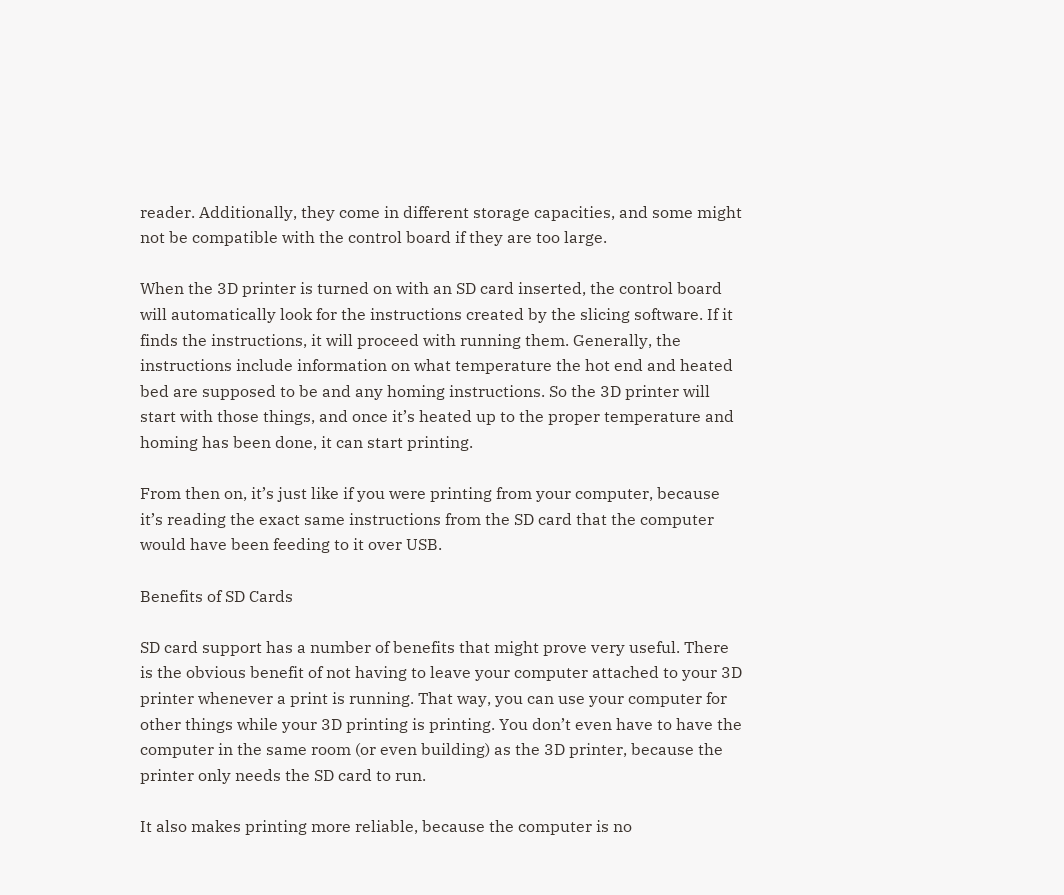reader. Additionally, they come in different storage capacities, and some might not be compatible with the control board if they are too large.

When the 3D printer is turned on with an SD card inserted, the control board will automatically look for the instructions created by the slicing software. If it finds the instructions, it will proceed with running them. Generally, the instructions include information on what temperature the hot end and heated bed are supposed to be and any homing instructions. So the 3D printer will start with those things, and once it’s heated up to the proper temperature and homing has been done, it can start printing.

From then on, it’s just like if you were printing from your computer, because it’s reading the exact same instructions from the SD card that the computer would have been feeding to it over USB.

Benefits of SD Cards

SD card support has a number of benefits that might prove very useful. There is the obvious benefit of not having to leave your computer attached to your 3D printer whenever a print is running. That way, you can use your computer for other things while your 3D printing is printing. You don’t even have to have the computer in the same room (or even building) as the 3D printer, because the printer only needs the SD card to run.

It also makes printing more reliable, because the computer is no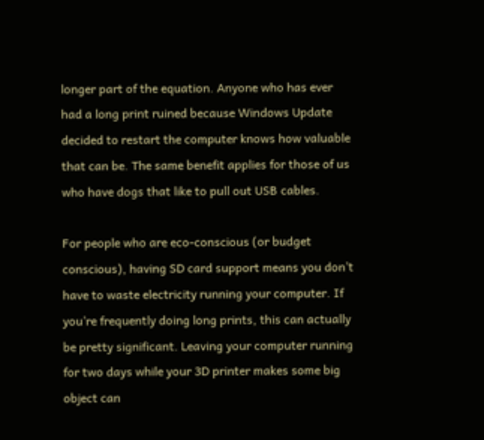longer part of the equation. Anyone who has ever had a long print ruined because Windows Update decided to restart the computer knows how valuable that can be. The same benefit applies for those of us who have dogs that like to pull out USB cables.

For people who are eco-conscious (or budget conscious), having SD card support means you don’t have to waste electricity running your computer. If you’re frequently doing long prints, this can actually be pretty significant. Leaving your computer running for two days while your 3D printer makes some big object can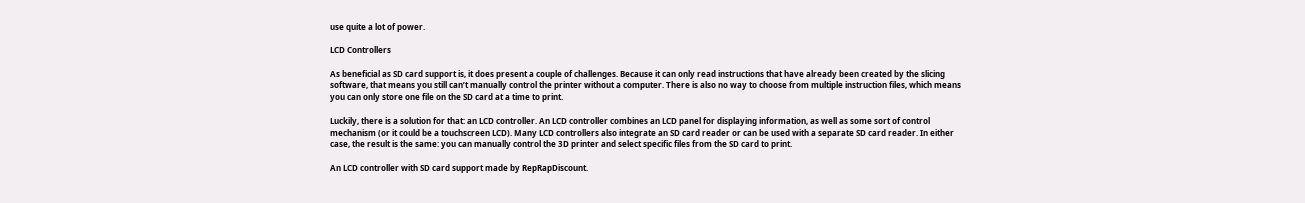use quite a lot of power.

LCD Controllers

As beneficial as SD card support is, it does present a couple of challenges. Because it can only read instructions that have already been created by the slicing software, that means you still can’t manually control the printer without a computer. There is also no way to choose from multiple instruction files, which means you can only store one file on the SD card at a time to print.

Luckily, there is a solution for that: an LCD controller. An LCD controller combines an LCD panel for displaying information, as well as some sort of control mechanism (or it could be a touchscreen LCD). Many LCD controllers also integrate an SD card reader or can be used with a separate SD card reader. In either case, the result is the same: you can manually control the 3D printer and select specific files from the SD card to print.

An LCD controller with SD card support made by RepRapDiscount.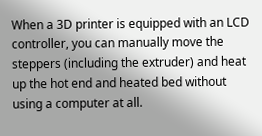When a 3D printer is equipped with an LCD controller, you can manually move the steppers (including the extruder) and heat up the hot end and heated bed without using a computer at all.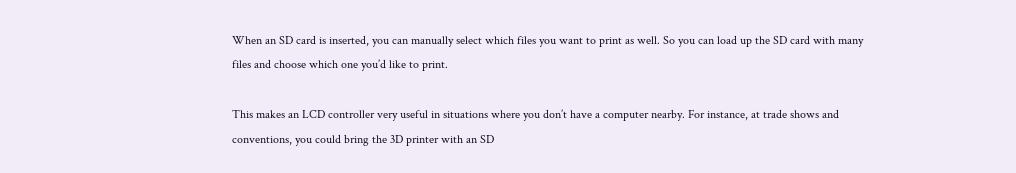When an SD card is inserted, you can manually select which files you want to print as well. So you can load up the SD card with many files and choose which one you’d like to print.

This makes an LCD controller very useful in situations where you don’t have a computer nearby. For instance, at trade shows and conventions, you could bring the 3D printer with an SD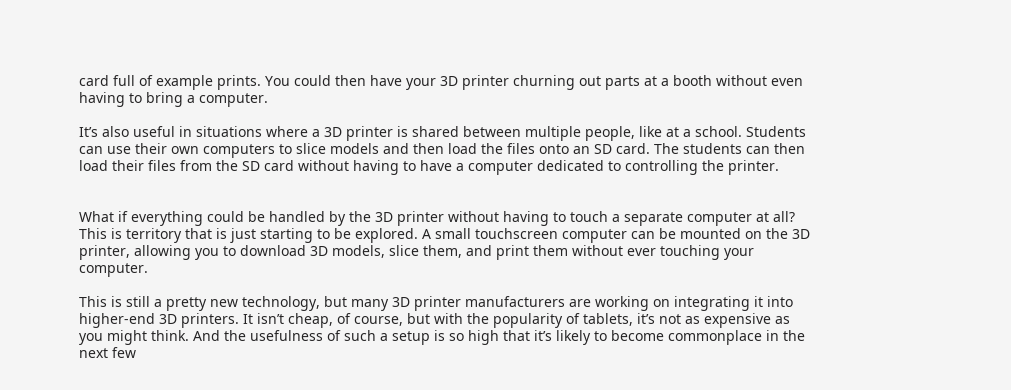card full of example prints. You could then have your 3D printer churning out parts at a booth without even having to bring a computer.

It’s also useful in situations where a 3D printer is shared between multiple people, like at a school. Students can use their own computers to slice models and then load the files onto an SD card. The students can then load their files from the SD card without having to have a computer dedicated to controlling the printer.


What if everything could be handled by the 3D printer without having to touch a separate computer at all? This is territory that is just starting to be explored. A small touchscreen computer can be mounted on the 3D printer, allowing you to download 3D models, slice them, and print them without ever touching your computer.

This is still a pretty new technology, but many 3D printer manufacturers are working on integrating it into higher-end 3D printers. It isn’t cheap, of course, but with the popularity of tablets, it’s not as expensive as you might think. And the usefulness of such a setup is so high that it’s likely to become commonplace in the next few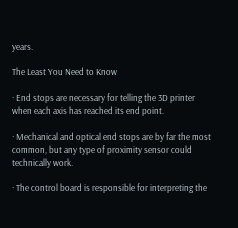years.

The Least You Need to Know

· End stops are necessary for telling the 3D printer when each axis has reached its end point.

· Mechanical and optical end stops are by far the most common, but any type of proximity sensor could technically work.

· The control board is responsible for interpreting the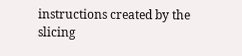instructions created by the slicing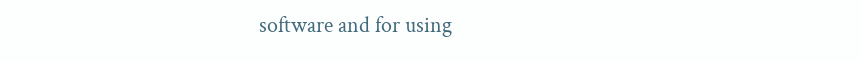software and for using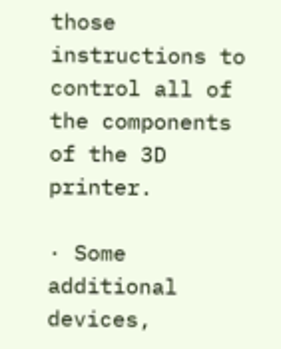those instructions to control all of the components of the 3D printer.

· Some additional devices,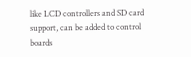like LCD controllers and SD card support, can be added to control boards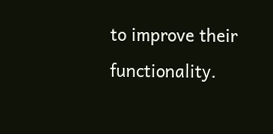to improve their functionality.